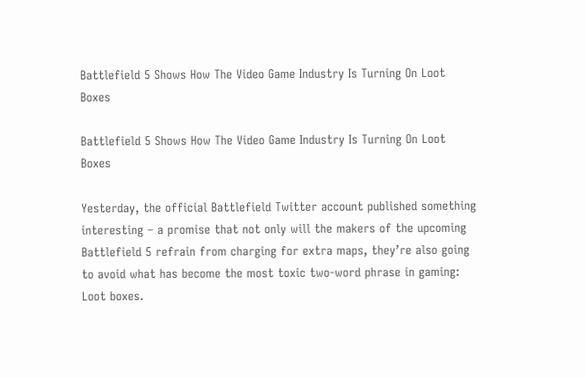Battlefield 5 Shows How The Video Game Industry Is Turning On Loot Boxes

Battlefield 5 Shows How The Video Game Industry Is Turning On Loot Boxes

Yesterday, the official Battlefield Twitter account published something interesting – a promise that not only will the makers of the upcoming Battlefield 5 refrain from charging for extra maps, they’re also going to avoid what has become the most toxic two-word phrase in gaming: Loot boxes.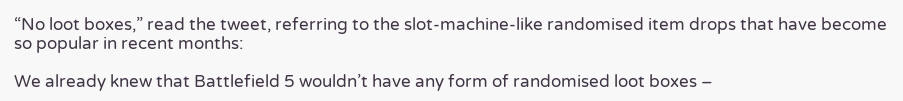“No loot boxes,” read the tweet, referring to the slot-machine-like randomised item drops that have become so popular in recent months:

We already knew that Battlefield 5 wouldn’t have any form of randomised loot boxes –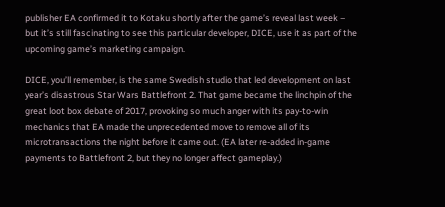publisher EA confirmed it to Kotaku shortly after the game’s reveal last week – but it’s still fascinating to see this particular developer, DICE, use it as part of the upcoming game’s marketing campaign.

DICE, you’ll remember, is the same Swedish studio that led development on last year’s disastrous Star Wars Battlefront 2. That game became the linchpin of the great loot box debate of 2017, provoking so much anger with its pay-to-win mechanics that EA made the unprecedented move to remove all of its microtransactions the night before it came out. (EA later re-added in-game payments to Battlefront 2, but they no longer affect gameplay.)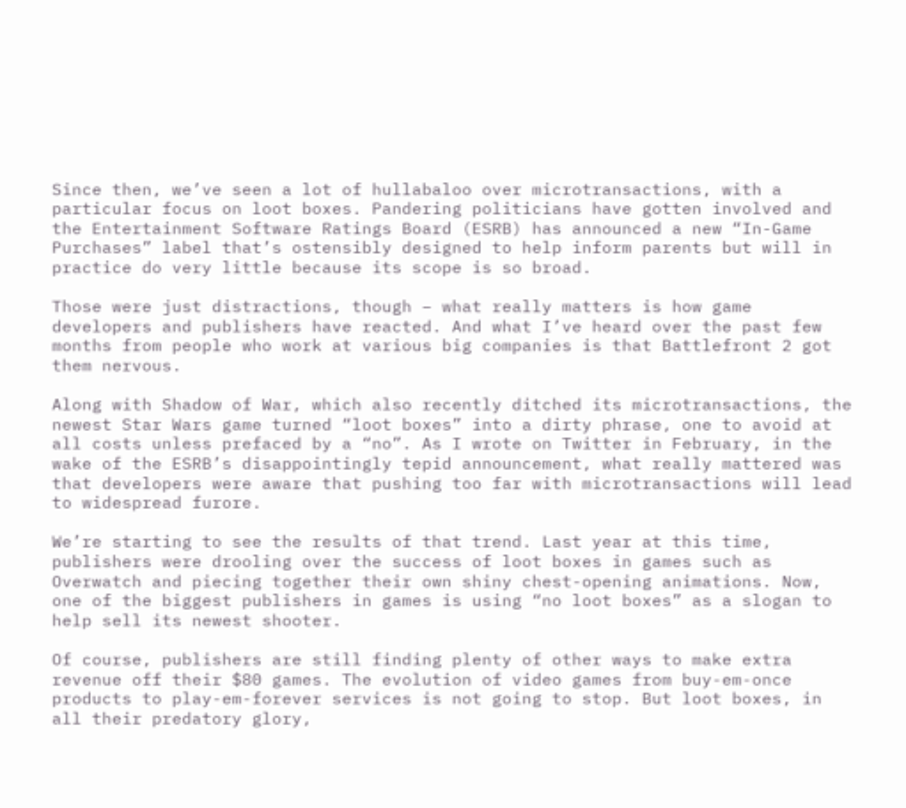Since then, we’ve seen a lot of hullabaloo over microtransactions, with a particular focus on loot boxes. Pandering politicians have gotten involved and the Entertainment Software Ratings Board (ESRB) has announced a new “In-Game Purchases” label that’s ostensibly designed to help inform parents but will in practice do very little because its scope is so broad.

Those were just distractions, though – what really matters is how game developers and publishers have reacted. And what I’ve heard over the past few months from people who work at various big companies is that Battlefront 2 got them nervous.

Along with Shadow of War, which also recently ditched its microtransactions, the newest Star Wars game turned “loot boxes” into a dirty phrase, one to avoid at all costs unless prefaced by a “no”. As I wrote on Twitter in February, in the wake of the ESRB’s disappointingly tepid announcement, what really mattered was that developers were aware that pushing too far with microtransactions will lead to widespread furore.

We’re starting to see the results of that trend. Last year at this time, publishers were drooling over the success of loot boxes in games such as Overwatch and piecing together their own shiny chest-opening animations. Now, one of the biggest publishers in games is using “no loot boxes” as a slogan to help sell its newest shooter.

Of course, publishers are still finding plenty of other ways to make extra revenue off their $80 games. The evolution of video games from buy-em-once products to play-em-forever services is not going to stop. But loot boxes, in all their predatory glory,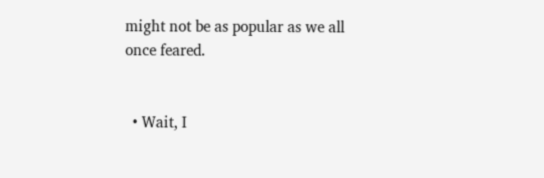might not be as popular as we all once feared.


  • Wait, I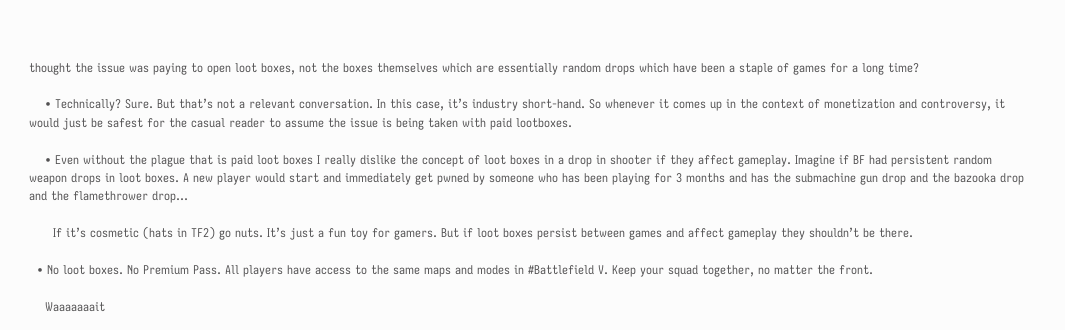thought the issue was paying to open loot boxes, not the boxes themselves which are essentially random drops which have been a staple of games for a long time?

    • Technically? Sure. But that’s not a relevant conversation. In this case, it’s industry short-hand. So whenever it comes up in the context of monetization and controversy, it would just be safest for the casual reader to assume the issue is being taken with paid lootboxes.

    • Even without the plague that is paid loot boxes I really dislike the concept of loot boxes in a drop in shooter if they affect gameplay. Imagine if BF had persistent random weapon drops in loot boxes. A new player would start and immediately get pwned by someone who has been playing for 3 months and has the submachine gun drop and the bazooka drop and the flamethrower drop…

      If it’s cosmetic (hats in TF2) go nuts. It’s just a fun toy for gamers. But if loot boxes persist between games and affect gameplay they shouldn’t be there.

  • No loot boxes. No Premium Pass. All players have access to the same maps and modes in #Battlefield V. Keep your squad together, no matter the front.

    Waaaaaaait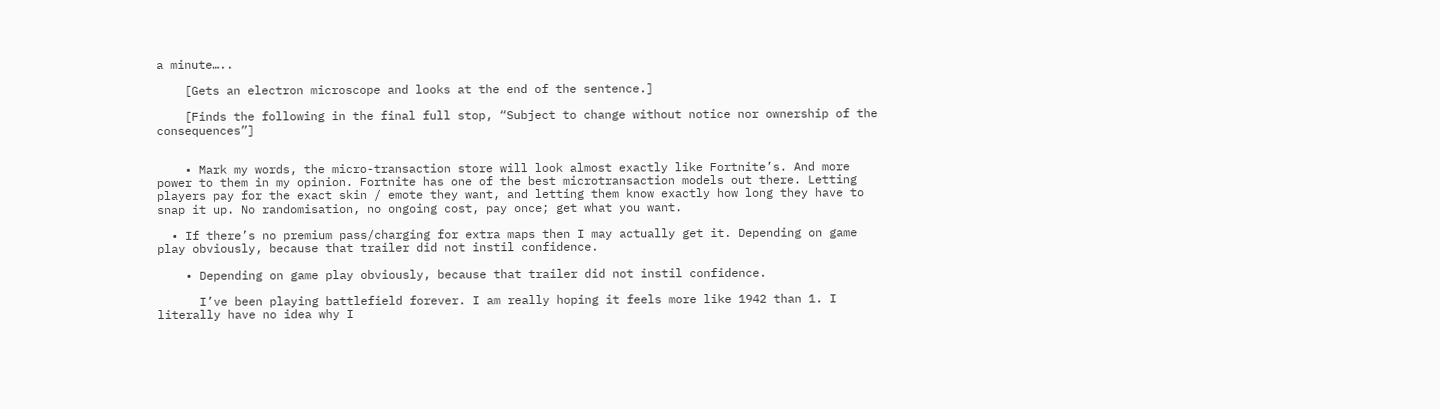a minute…..

    [Gets an electron microscope and looks at the end of the sentence.]

    [Finds the following in the final full stop, “Subject to change without notice nor ownership of the consequences”]


    • Mark my words, the micro-transaction store will look almost exactly like Fortnite’s. And more power to them in my opinion. Fortnite has one of the best microtransaction models out there. Letting players pay for the exact skin / emote they want, and letting them know exactly how long they have to snap it up. No randomisation, no ongoing cost, pay once; get what you want.

  • If there’s no premium pass/charging for extra maps then I may actually get it. Depending on game play obviously, because that trailer did not instil confidence.

    • Depending on game play obviously, because that trailer did not instil confidence.

      I’ve been playing battlefield forever. I am really hoping it feels more like 1942 than 1. I literally have no idea why I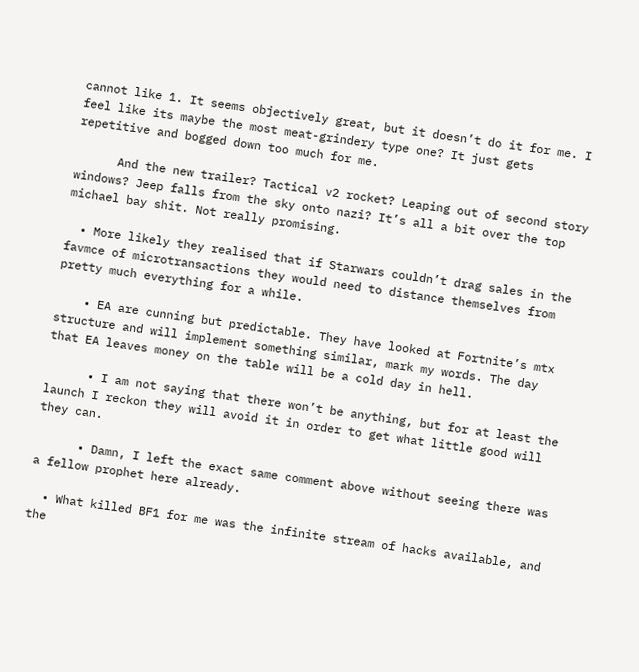cannot like 1. It seems objectively great, but it doesn’t do it for me. I feel like its maybe the most meat-grindery type one? It just gets repetitive and bogged down too much for me.

      And the new trailer? Tactical v2 rocket? Leaping out of second story windows? Jeep falls from the sky onto nazi? It’s all a bit over the top michael bay shit. Not really promising.

  • More likely they realised that if Starwars couldn’t drag sales in the favmce of microtransactions they would need to distance themselves from pretty much everything for a while.

    • EA are cunning but predictable. They have looked at Fortnite’s mtx structure and will implement something similar, mark my words. The day that EA leaves money on the table will be a cold day in hell.

      • I am not saying that there won’t be anything, but for at least the launch I reckon they will avoid it in order to get what little good will they can.

      • Damn, I left the exact same comment above without seeing there was a fellow prophet here already.

  • What killed BF1 for me was the infinite stream of hacks available, and the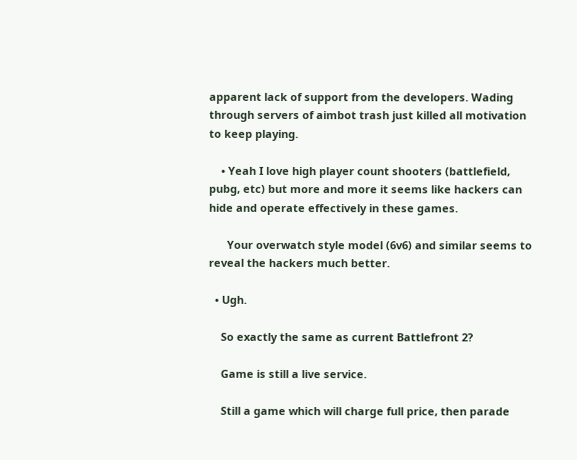apparent lack of support from the developers. Wading through servers of aimbot trash just killed all motivation to keep playing.

    • Yeah I love high player count shooters (battlefield, pubg, etc) but more and more it seems like hackers can hide and operate effectively in these games.

      Your overwatch style model (6v6) and similar seems to reveal the hackers much better.

  • Ugh.

    So exactly the same as current Battlefront 2?

    Game is still a live service.

    Still a game which will charge full price, then parade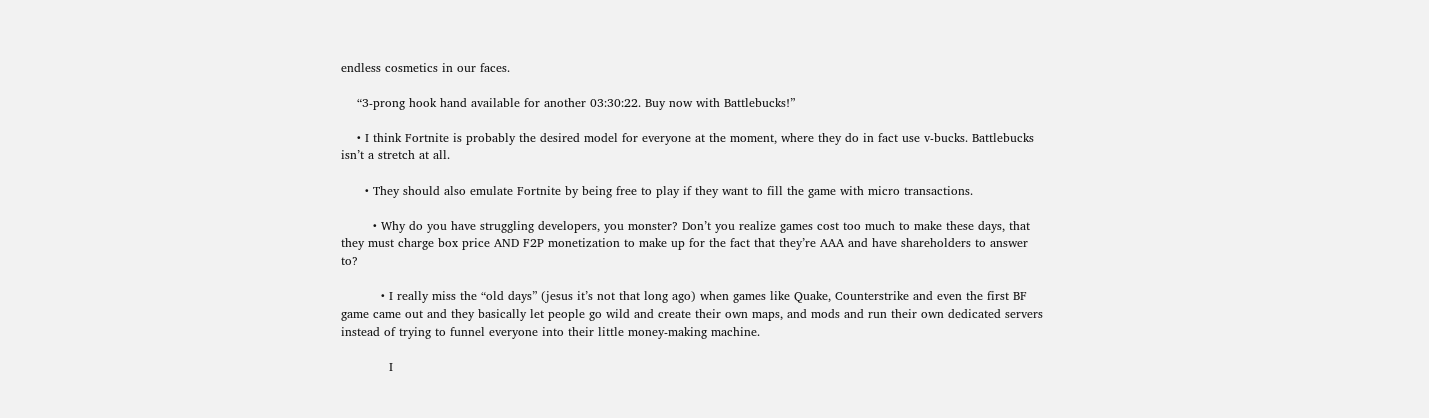endless cosmetics in our faces.

    “3-prong hook hand available for another 03:30:22. Buy now with Battlebucks!”

    • I think Fortnite is probably the desired model for everyone at the moment, where they do in fact use v-bucks. Battlebucks isn’t a stretch at all.

      • They should also emulate Fortnite by being free to play if they want to fill the game with micro transactions.

        • Why do you have struggling developers, you monster? Don’t you realize games cost too much to make these days, that they must charge box price AND F2P monetization to make up for the fact that they’re AAA and have shareholders to answer to?

          • I really miss the “old days” (jesus it’s not that long ago) when games like Quake, Counterstrike and even the first BF game came out and they basically let people go wild and create their own maps, and mods and run their own dedicated servers instead of trying to funnel everyone into their little money-making machine.

            I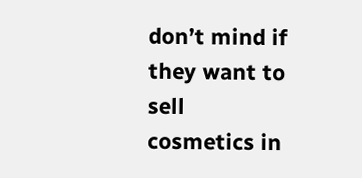don’t mind if they want to sell cosmetics in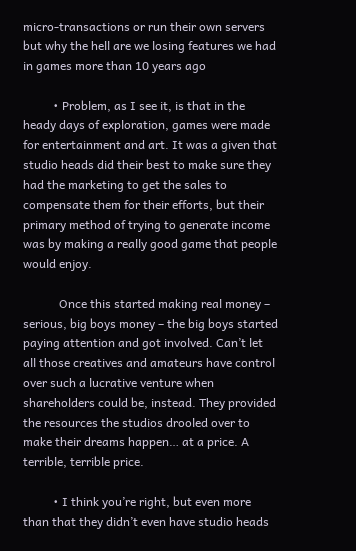micro-transactions or run their own servers but why the hell are we losing features we had in games more than 10 years ago

          • Problem, as I see it, is that in the heady days of exploration, games were made for entertainment and art. It was a given that studio heads did their best to make sure they had the marketing to get the sales to compensate them for their efforts, but their primary method of trying to generate income was by making a really good game that people would enjoy.

            Once this started making real money – serious, big boys money – the big boys started paying attention and got involved. Can’t let all those creatives and amateurs have control over such a lucrative venture when shareholders could be, instead. They provided the resources the studios drooled over to make their dreams happen… at a price. A terrible, terrible price.

          • I think you’re right, but even more than that they didn’t even have studio heads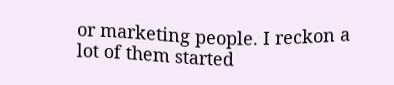or marketing people. I reckon a lot of them started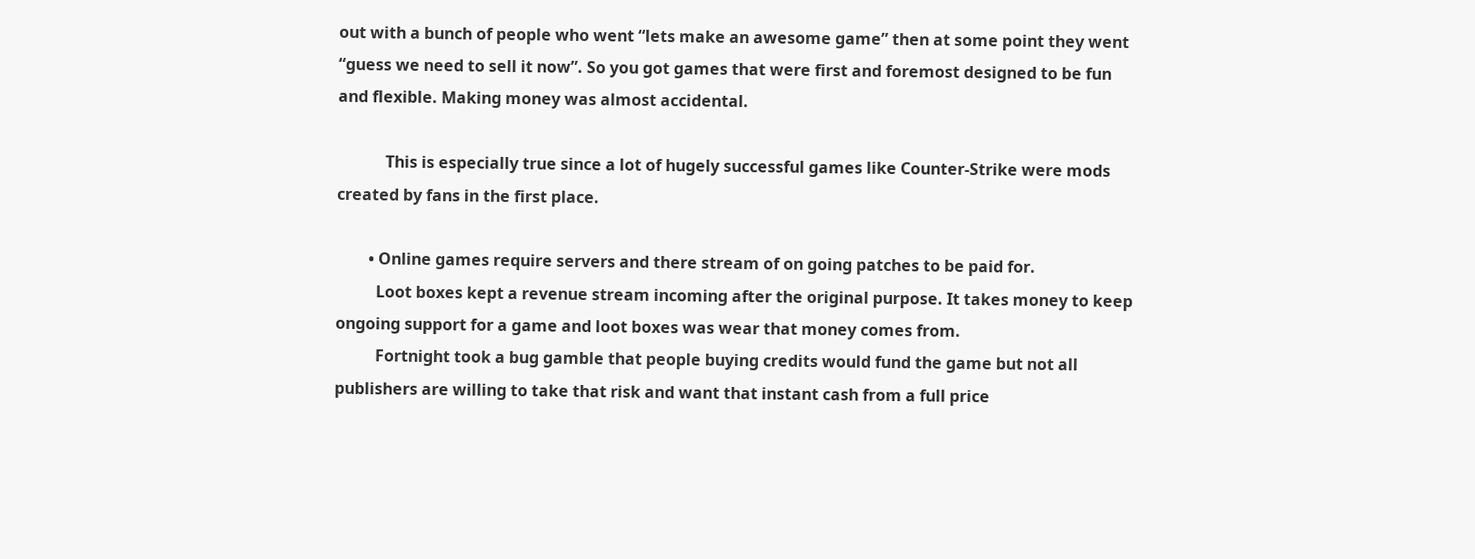out with a bunch of people who went “lets make an awesome game” then at some point they went “guess we need to sell it now”. So you got games that were first and foremost designed to be fun and flexible. Making money was almost accidental.

            This is especially true since a lot of hugely successful games like Counter-Strike were mods created by fans in the first place.

        • Online games require servers and there stream of on going patches to be paid for.
          Loot boxes kept a revenue stream incoming after the original purpose. It takes money to keep ongoing support for a game and loot boxes was wear that money comes from.
          Fortnight took a bug gamble that people buying credits would fund the game but not all publishers are willing to take that risk and want that instant cash from a full price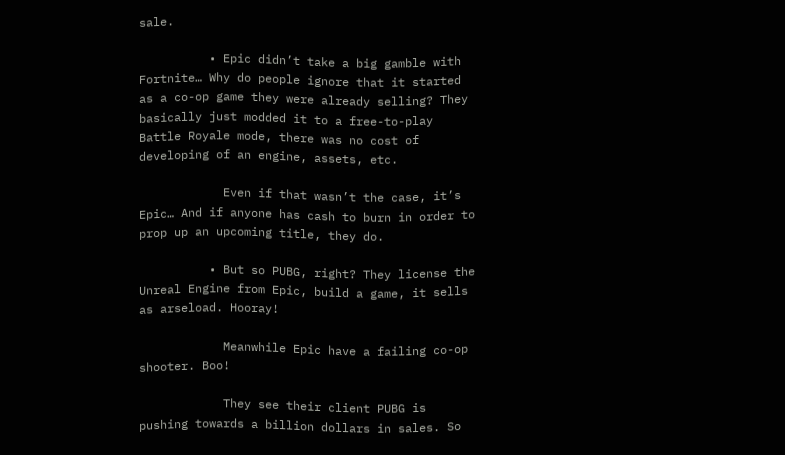sale.

          • Epic didn’t take a big gamble with Fortnite… Why do people ignore that it started as a co-op game they were already selling? They basically just modded it to a free-to-play Battle Royale mode, there was no cost of developing of an engine, assets, etc.

            Even if that wasn’t the case, it’s Epic… And if anyone has cash to burn in order to prop up an upcoming title, they do.

          • But so PUBG, right? They license the Unreal Engine from Epic, build a game, it sells as arseload. Hooray!

            Meanwhile Epic have a failing co-op shooter. Boo!

            They see their client PUBG is pushing towards a billion dollars in sales. So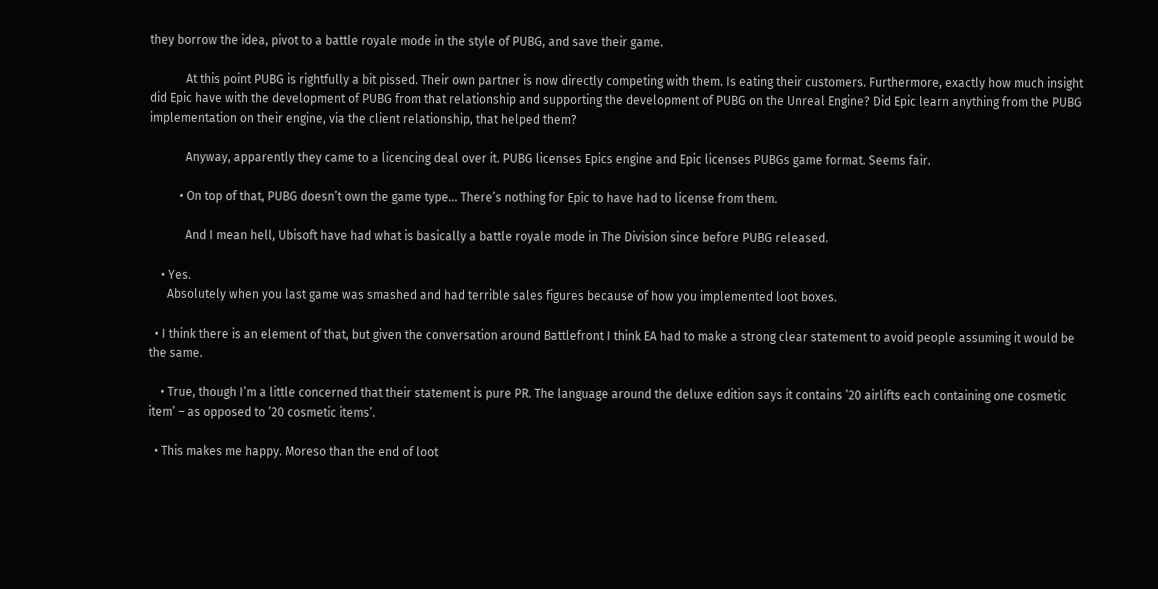they borrow the idea, pivot to a battle royale mode in the style of PUBG, and save their game.

            At this point PUBG is rightfully a bit pissed. Their own partner is now directly competing with them. Is eating their customers. Furthermore, exactly how much insight did Epic have with the development of PUBG from that relationship and supporting the development of PUBG on the Unreal Engine? Did Epic learn anything from the PUBG implementation on their engine, via the client relationship, that helped them?

            Anyway, apparently they came to a licencing deal over it. PUBG licenses Epics engine and Epic licenses PUBGs game format. Seems fair.

          • On top of that, PUBG doesn’t own the game type… There’s nothing for Epic to have had to license from them.

            And I mean hell, Ubisoft have had what is basically a battle royale mode in The Division since before PUBG released.

    • Yes.
      Absolutely when you last game was smashed and had terrible sales figures because of how you implemented loot boxes.

  • I think there is an element of that, but given the conversation around Battlefront I think EA had to make a strong clear statement to avoid people assuming it would be the same.

    • True, though I’m a little concerned that their statement is pure PR. The language around the deluxe edition says it contains ’20 airlifts each containing one cosmetic item’ – as opposed to ’20 cosmetic items’.

  • This makes me happy. Moreso than the end of loot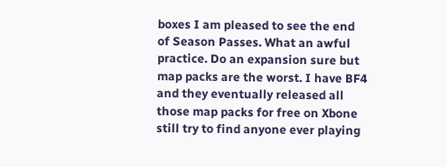boxes I am pleased to see the end of Season Passes. What an awful practice. Do an expansion sure but map packs are the worst. I have BF4 and they eventually released all those map packs for free on Xbone still try to find anyone ever playing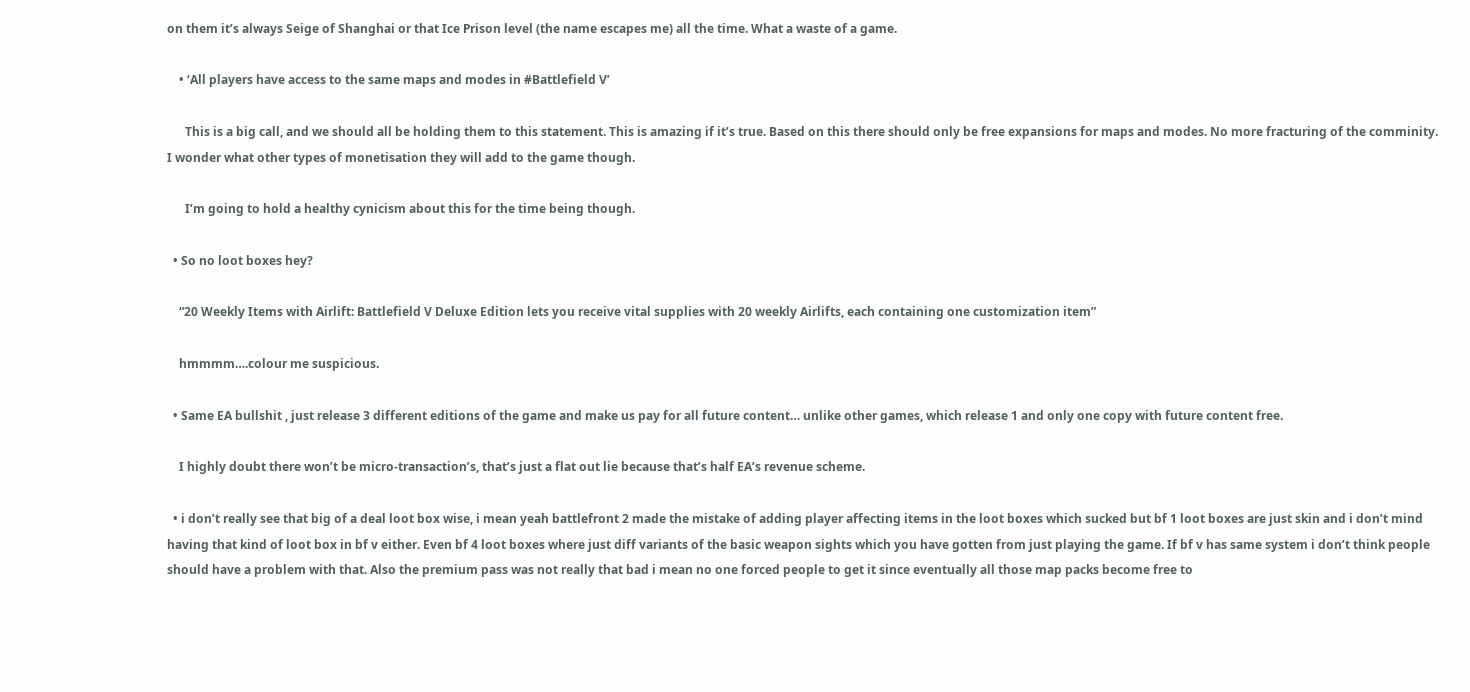on them it’s always Seige of Shanghai or that Ice Prison level (the name escapes me) all the time. What a waste of a game.

    • ‘All players have access to the same maps and modes in #Battlefield V’

      This is a big call, and we should all be holding them to this statement. This is amazing if it’s true. Based on this there should only be free expansions for maps and modes. No more fracturing of the comminity. I wonder what other types of monetisation they will add to the game though.

      I’m going to hold a healthy cynicism about this for the time being though.

  • So no loot boxes hey?

    “20 Weekly Items with Airlift: Battlefield V Deluxe Edition lets you receive vital supplies with 20 weekly Airlifts, each containing one customization item”

    hmmmm….colour me suspicious.

  • Same EA bullshit , just release 3 different editions of the game and make us pay for all future content… unlike other games, which release 1 and only one copy with future content free.

    I highly doubt there won’t be micro-transaction’s, that’s just a flat out lie because that’s half EA’s revenue scheme.

  • i don’t really see that big of a deal loot box wise, i mean yeah battlefront 2 made the mistake of adding player affecting items in the loot boxes which sucked but bf 1 loot boxes are just skin and i don’t mind having that kind of loot box in bf v either. Even bf 4 loot boxes where just diff variants of the basic weapon sights which you have gotten from just playing the game. If bf v has same system i don’t think people should have a problem with that. Also the premium pass was not really that bad i mean no one forced people to get it since eventually all those map packs become free to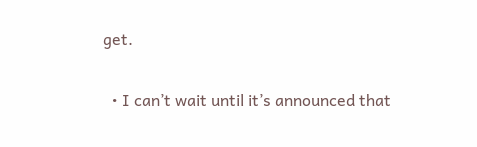get.

  • I can’t wait until it’s announced that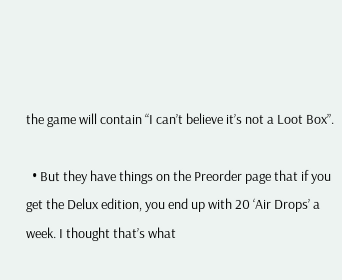the game will contain “I can’t believe it’s not a Loot Box”.

  • But they have things on the Preorder page that if you get the Delux edition, you end up with 20 ‘Air Drops’ a week. I thought that’s what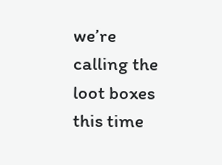we’re calling the loot boxes this time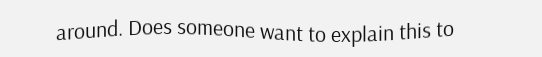around. Does someone want to explain this to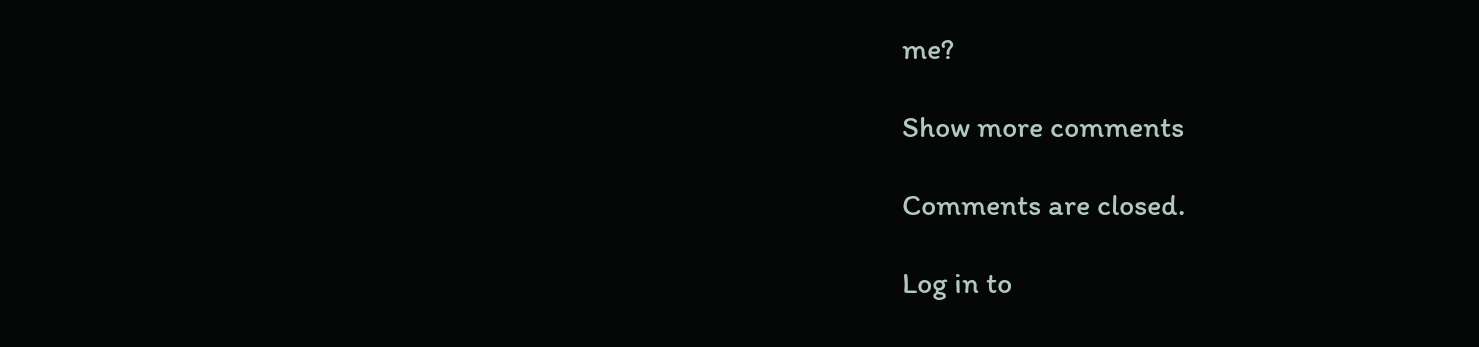me?

Show more comments

Comments are closed.

Log in to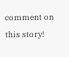comment on this story!